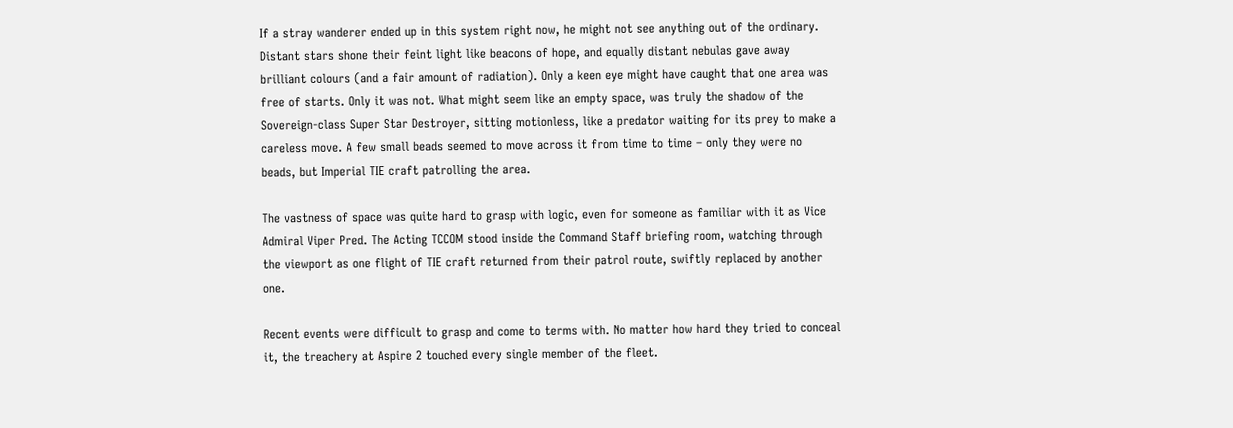If a stray wanderer ended up in this system right now, he might not see anything out of the ordinary. Distant stars shone their feint light like beacons of hope, and equally distant nebulas gave away brilliant colours (and a fair amount of radiation). Only a keen eye might have caught that one area was free of starts. Only it was not. What might seem like an empty space, was truly the shadow of the Sovereign-class Super Star Destroyer, sitting motionless, like a predator waiting for its prey to make a careless move. A few small beads seemed to move across it from time to time – only they were no beads, but Imperial TIE craft patrolling the area.

The vastness of space was quite hard to grasp with logic, even for someone as familiar with it as Vice Admiral Viper Pred. The Acting TCCOM stood inside the Command Staff briefing room, watching through the viewport as one flight of TIE craft returned from their patrol route, swiftly replaced by another one.

Recent events were difficult to grasp and come to terms with. No matter how hard they tried to conceal it, the treachery at Aspire 2 touched every single member of the fleet.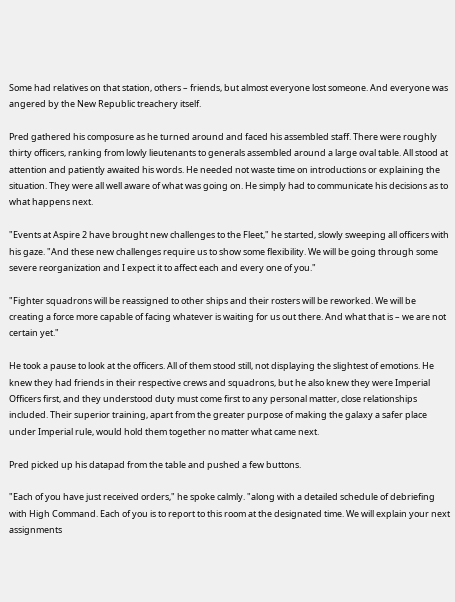Some had relatives on that station, others – friends, but almost everyone lost someone. And everyone was angered by the New Republic treachery itself.

Pred gathered his composure as he turned around and faced his assembled staff. There were roughly thirty officers, ranking from lowly lieutenants to generals assembled around a large oval table. All stood at attention and patiently awaited his words. He needed not waste time on introductions or explaining the situation. They were all well aware of what was going on. He simply had to communicate his decisions as to what happens next.

"Events at Aspire 2 have brought new challenges to the Fleet," he started, slowly sweeping all officers with his gaze. "And these new challenges require us to show some flexibility. We will be going through some severe reorganization and I expect it to affect each and every one of you."

"Fighter squadrons will be reassigned to other ships and their rosters will be reworked. We will be creating a force more capable of facing whatever is waiting for us out there. And what that is – we are not certain yet."

He took a pause to look at the officers. All of them stood still, not displaying the slightest of emotions. He knew they had friends in their respective crews and squadrons, but he also knew they were Imperial Officers first, and they understood duty must come first to any personal matter, close relationships included. Their superior training, apart from the greater purpose of making the galaxy a safer place under Imperial rule, would hold them together no matter what came next.

Pred picked up his datapad from the table and pushed a few buttons.

"Each of you have just received orders," he spoke calmly. "along with a detailed schedule of debriefing with High Command. Each of you is to report to this room at the designated time. We will explain your next assignments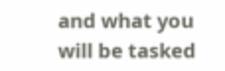and what you will be tasked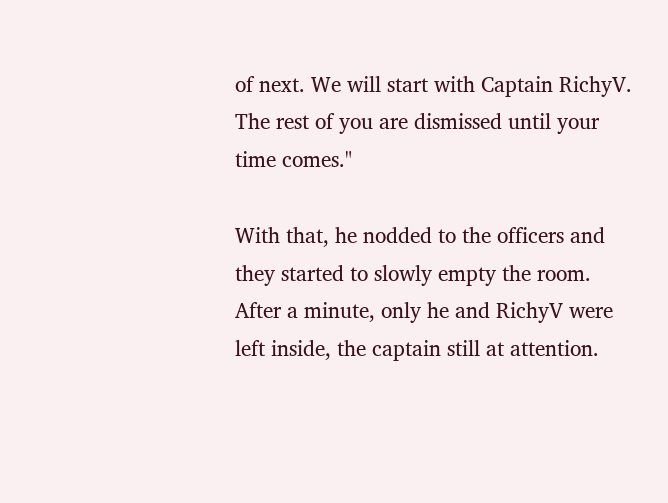of next. We will start with Captain RichyV. The rest of you are dismissed until your time comes."

With that, he nodded to the officers and they started to slowly empty the room. After a minute, only he and RichyV were left inside, the captain still at attention.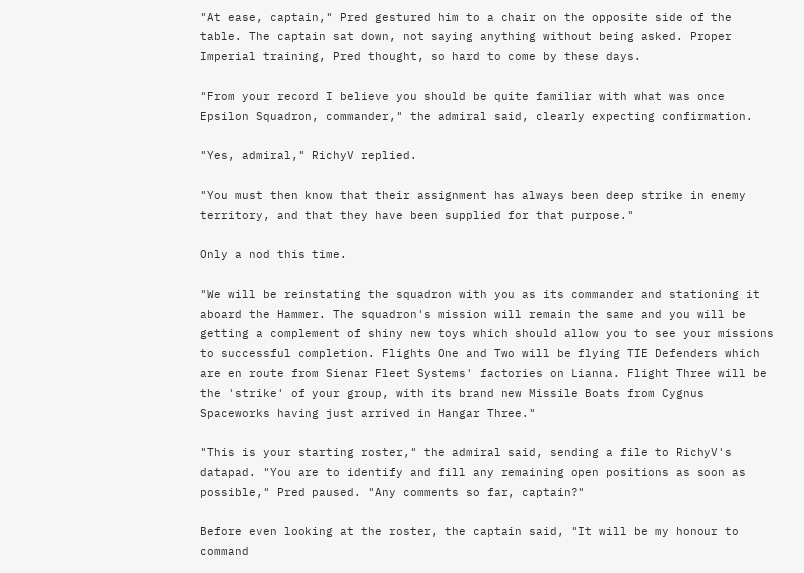"At ease, captain," Pred gestured him to a chair on the opposite side of the table. The captain sat down, not saying anything without being asked. Proper Imperial training, Pred thought, so hard to come by these days.

"From your record I believe you should be quite familiar with what was once Epsilon Squadron, commander," the admiral said, clearly expecting confirmation.

"Yes, admiral," RichyV replied.

"You must then know that their assignment has always been deep strike in enemy territory, and that they have been supplied for that purpose."

Only a nod this time.

"We will be reinstating the squadron with you as its commander and stationing it aboard the Hammer. The squadron's mission will remain the same and you will be getting a complement of shiny new toys which should allow you to see your missions to successful completion. Flights One and Two will be flying TIE Defenders which are en route from Sienar Fleet Systems' factories on Lianna. Flight Three will be the 'strike' of your group, with its brand new Missile Boats from Cygnus Spaceworks having just arrived in Hangar Three."

"This is your starting roster," the admiral said, sending a file to RichyV's datapad. "You are to identify and fill any remaining open positions as soon as possible," Pred paused. "Any comments so far, captain?"

Before even looking at the roster, the captain said, "It will be my honour to command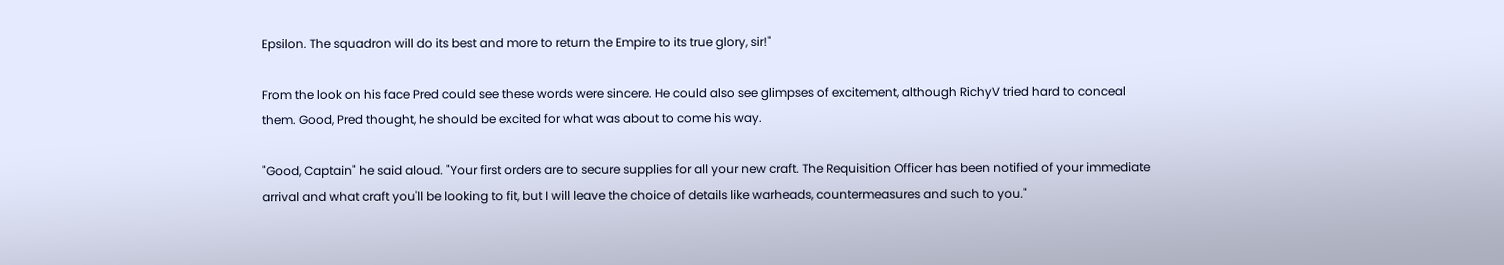Epsilon. The squadron will do its best and more to return the Empire to its true glory, sir!"

From the look on his face Pred could see these words were sincere. He could also see glimpses of excitement, although RichyV tried hard to conceal them. Good, Pred thought, he should be excited for what was about to come his way.

"Good, Captain" he said aloud. "Your first orders are to secure supplies for all your new craft. The Requisition Officer has been notified of your immediate arrival and what craft you'll be looking to fit, but I will leave the choice of details like warheads, countermeasures and such to you."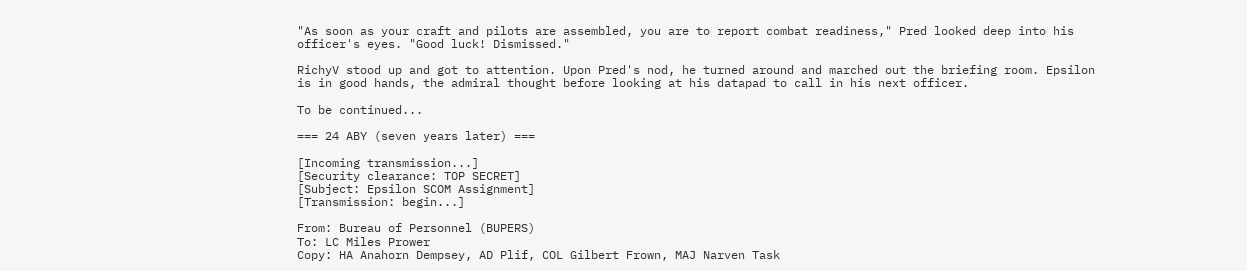"As soon as your craft and pilots are assembled, you are to report combat readiness," Pred looked deep into his officer's eyes. "Good luck! Dismissed."

RichyV stood up and got to attention. Upon Pred's nod, he turned around and marched out the briefing room. Epsilon is in good hands, the admiral thought before looking at his datapad to call in his next officer.

To be continued...

=== 24 ABY (seven years later) ===

[Incoming transmission...]
[Security clearance: TOP SECRET]
[Subject: Epsilon SCOM Assignment]
[Transmission: begin...]

From: Bureau of Personnel (BUPERS)
To: LC Miles Prower
Copy: HA Anahorn Dempsey, AD Plif, COL Gilbert Frown, MAJ Narven Task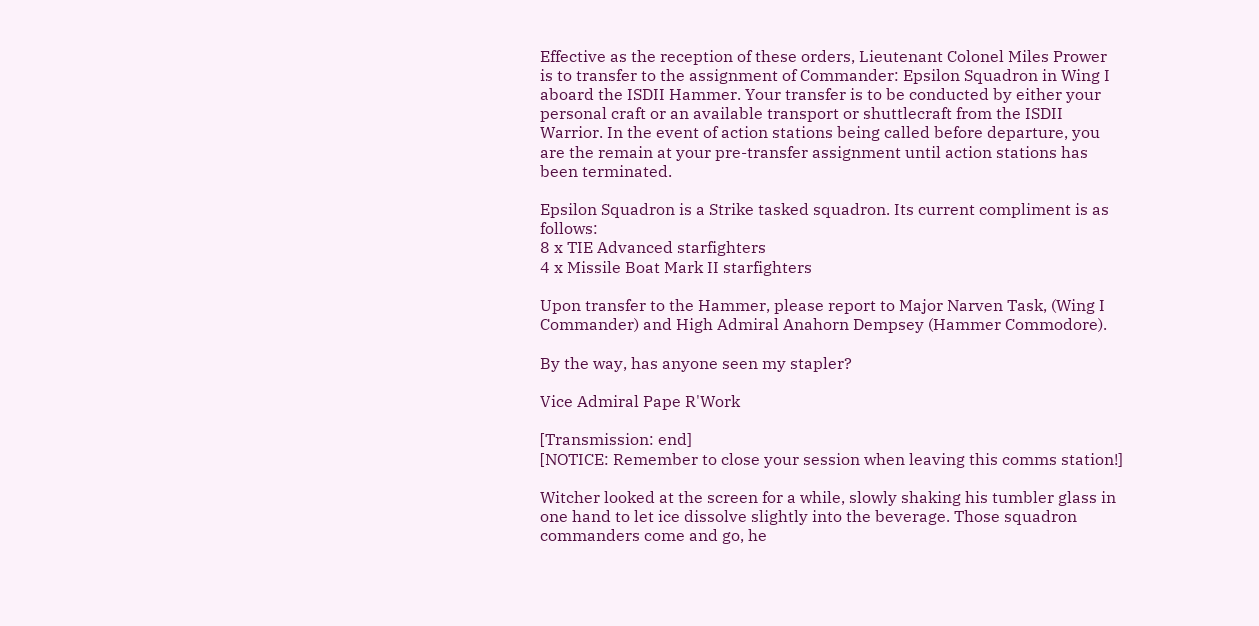Effective as the reception of these orders, Lieutenant Colonel Miles Prower is to transfer to the assignment of Commander: Epsilon Squadron in Wing I aboard the ISDII Hammer. Your transfer is to be conducted by either your personal craft or an available transport or shuttlecraft from the ISDII Warrior. In the event of action stations being called before departure, you are the remain at your pre-transfer assignment until action stations has been terminated.

Epsilon Squadron is a Strike tasked squadron. Its current compliment is as follows:
8 x TIE Advanced starfighters
4 x Missile Boat Mark II starfighters

Upon transfer to the Hammer, please report to Major Narven Task, (Wing I Commander) and High Admiral Anahorn Dempsey (Hammer Commodore).

By the way, has anyone seen my stapler?

Vice Admiral Pape R'Work

[Transmission: end]
[NOTICE: Remember to close your session when leaving this comms station!]

Witcher looked at the screen for a while, slowly shaking his tumbler glass in one hand to let ice dissolve slightly into the beverage. Those squadron commanders come and go, he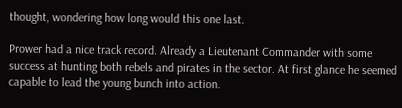thought, wondering how long would this one last.

Prower had a nice track record. Already a Lieutenant Commander with some success at hunting both rebels and pirates in the sector. At first glance he seemed capable to lead the young bunch into action.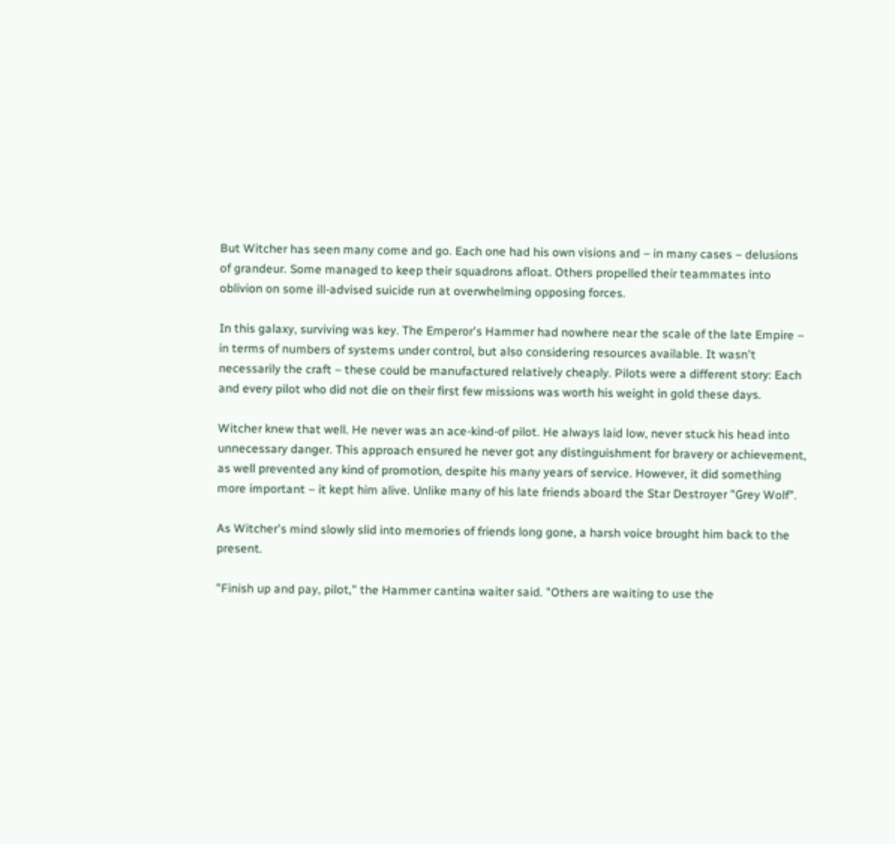But Witcher has seen many come and go. Each one had his own visions and – in many cases – delusions of grandeur. Some managed to keep their squadrons afloat. Others propelled their teammates into oblivion on some ill-advised suicide run at overwhelming opposing forces.

In this galaxy, surviving was key. The Emperor's Hammer had nowhere near the scale of the late Empire – in terms of numbers of systems under control, but also considering resources available. It wasn't necessarily the craft – these could be manufactured relatively cheaply. Pilots were a different story: Each and every pilot who did not die on their first few missions was worth his weight in gold these days.

Witcher knew that well. He never was an ace-kind-of pilot. He always laid low, never stuck his head into unnecessary danger. This approach ensured he never got any distinguishment for bravery or achievement, as well prevented any kind of promotion, despite his many years of service. However, it did something more important – it kept him alive. Unlike many of his late friends aboard the Star Destroyer "Grey Wolf".

As Witcher's mind slowly slid into memories of friends long gone, a harsh voice brought him back to the present.

"Finish up and pay, pilot," the Hammer cantina waiter said. "Others are waiting to use the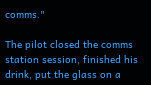comms."

The pilot closed the comms station session, finished his drink, put the glass on a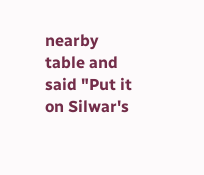nearby table and said "Put it on Silwar's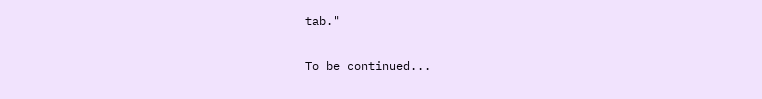tab."

To be continued...